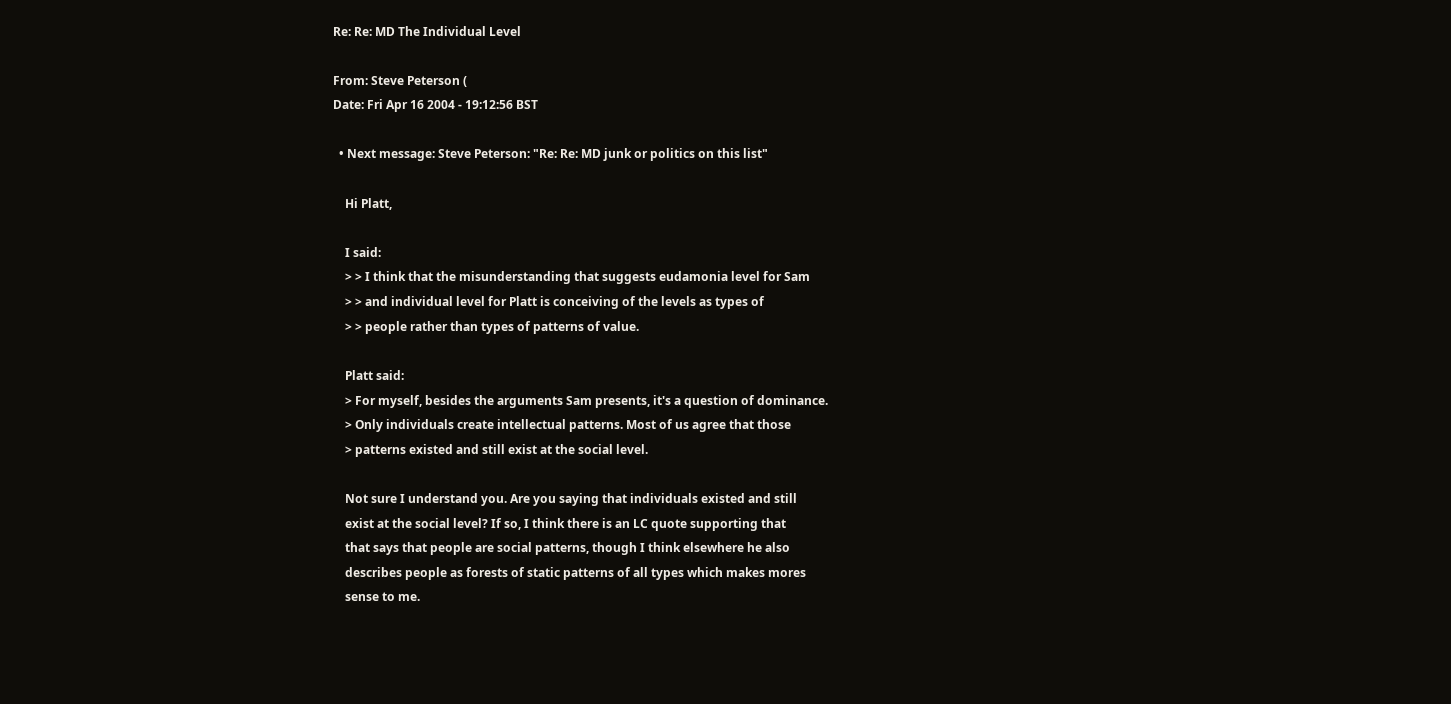Re: Re: MD The Individual Level

From: Steve Peterson (
Date: Fri Apr 16 2004 - 19:12:56 BST

  • Next message: Steve Peterson: "Re: Re: MD junk or politics on this list"

    Hi Platt,

    I said:
    > > I think that the misunderstanding that suggests eudamonia level for Sam
    > > and individual level for Platt is conceiving of the levels as types of
    > > people rather than types of patterns of value.

    Platt said:
    > For myself, besides the arguments Sam presents, it's a question of dominance.
    > Only individuals create intellectual patterns. Most of us agree that those
    > patterns existed and still exist at the social level.

    Not sure I understand you. Are you saying that individuals existed and still
    exist at the social level? If so, I think there is an LC quote supporting that
    that says that people are social patterns, though I think elsewhere he also
    describes people as forests of static patterns of all types which makes mores
    sense to me.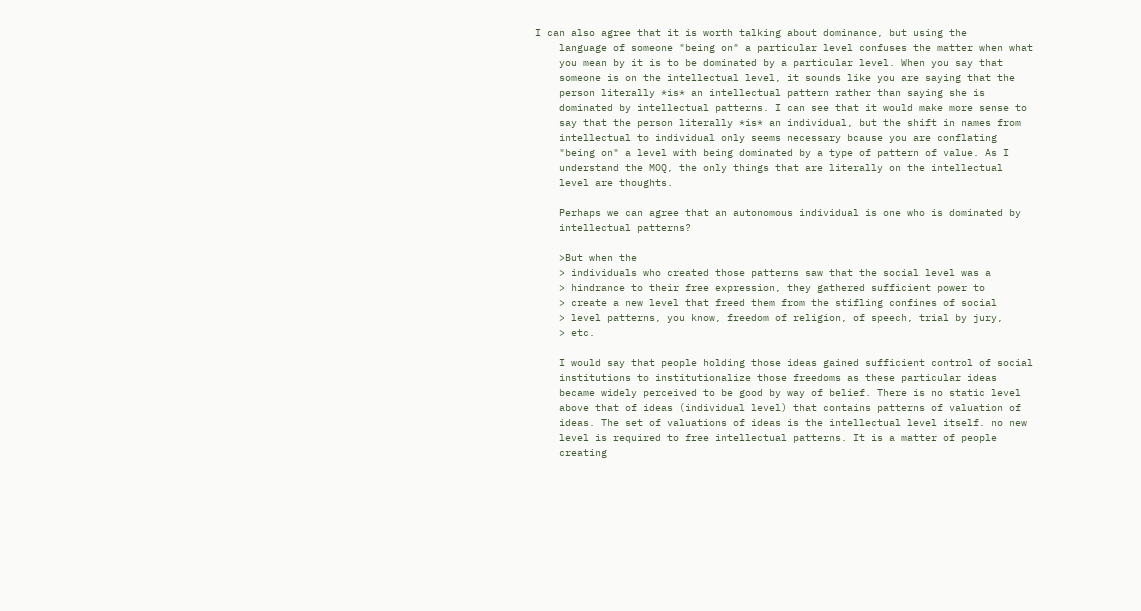I can also agree that it is worth talking about dominance, but using the
    language of someone "being on" a particular level confuses the matter when what
    you mean by it is to be dominated by a particular level. When you say that
    someone is on the intellectual level, it sounds like you are saying that the
    person literally *is* an intellectual pattern rather than saying she is
    dominated by intellectual patterns. I can see that it would make more sense to
    say that the person literally *is* an individual, but the shift in names from
    intellectual to individual only seems necessary bcause you are conflating
    "being on" a level with being dominated by a type of pattern of value. As I
    understand the MOQ, the only things that are literally on the intellectual
    level are thoughts.

    Perhaps we can agree that an autonomous individual is one who is dominated by
    intellectual patterns?

    >But when the
    > individuals who created those patterns saw that the social level was a
    > hindrance to their free expression, they gathered sufficient power to
    > create a new level that freed them from the stifling confines of social
    > level patterns, you know, freedom of religion, of speech, trial by jury,
    > etc.

    I would say that people holding those ideas gained sufficient control of social
    institutions to institutionalize those freedoms as these particular ideas
    became widely perceived to be good by way of belief. There is no static level
    above that of ideas (individual level) that contains patterns of valuation of
    ideas. The set of valuations of ideas is the intellectual level itself. no new
    level is required to free intellectual patterns. It is a matter of people
    creating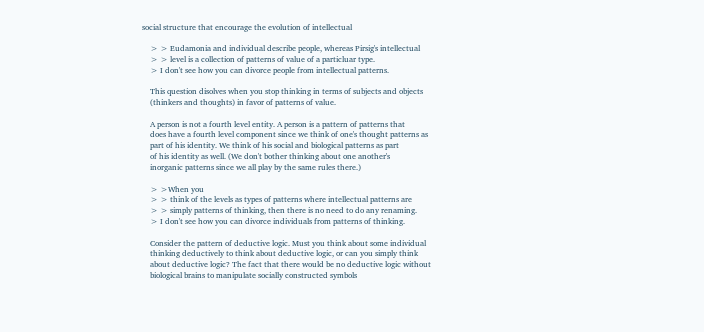social structure that encourage the evolution of intellectual

    > > Eudamonia and individual describe people, whereas Pirsig's intellectual
    > > level is a collection of patterns of value of a particluar type.
    > I don't see how you can divorce people from intellectual patterns.

    This question disolves when you stop thinking in terms of subjects and objects
    (thinkers and thoughts) in favor of patterns of value.

    A person is not a fourth level entity. A person is a pattern of patterns that
    does have a fourth level component since we think of one's thought patterns as
    part of his identity. We think of his social and biological patterns as part
    of his identity as well. (We don't bother thinking about one another's
    inorganic patterns since we all play by the same rules there.)

    > >When you
    > > think of the levels as types of patterns where intellectual patterns are
    > > simply patterns of thinking, then there is no need to do any renaming.
    > I don't see how you can divorce individuals from patterns of thinking.

    Consider the pattern of deductive logic. Must you think about some individual
    thinking deductively to think about deductive logic, or can you simply think
    about deductive logic? The fact that there would be no deductive logic without
    biological brains to manipulate socially constructed symbols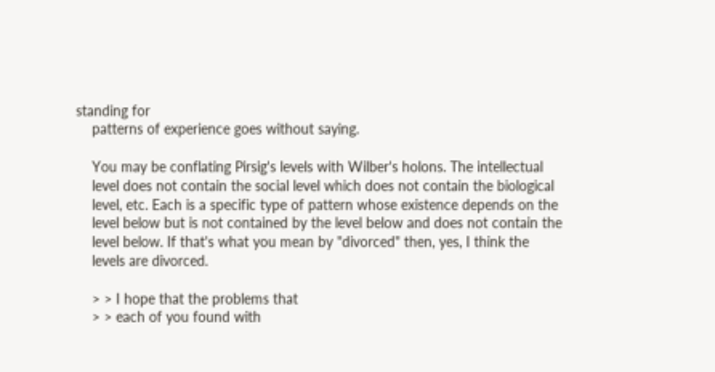standing for
    patterns of experience goes without saying.

    You may be conflating Pirsig's levels with Wilber's holons. The intellectual
    level does not contain the social level which does not contain the biological
    level, etc. Each is a specific type of pattern whose existence depends on the
    level below but is not contained by the level below and does not contain the
    level below. If that's what you mean by "divorced" then, yes, I think the
    levels are divorced.

    > > I hope that the problems that
    > > each of you found with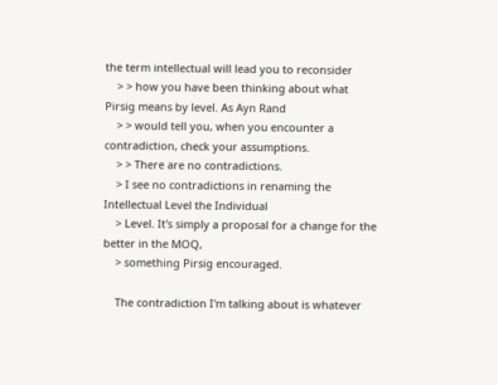the term intellectual will lead you to reconsider
    > > how you have been thinking about what Pirsig means by level. As Ayn Rand
    > > would tell you, when you encounter a contradiction, check your assumptions.
    > > There are no contradictions.
    > I see no contradictions in renaming the Intellectual Level the Individual
    > Level. It's simply a proposal for a change for the better in the MOQ,
    > something Pirsig encouraged.

    The contradiction I'm talking about is whatever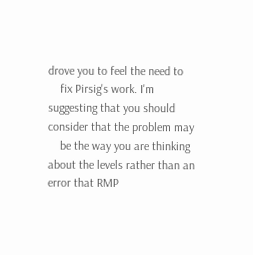drove you to feel the need to
    fix Pirsig's work. I'm suggesting that you should consider that the problem may
    be the way you are thinking about the levels rather than an error that RMP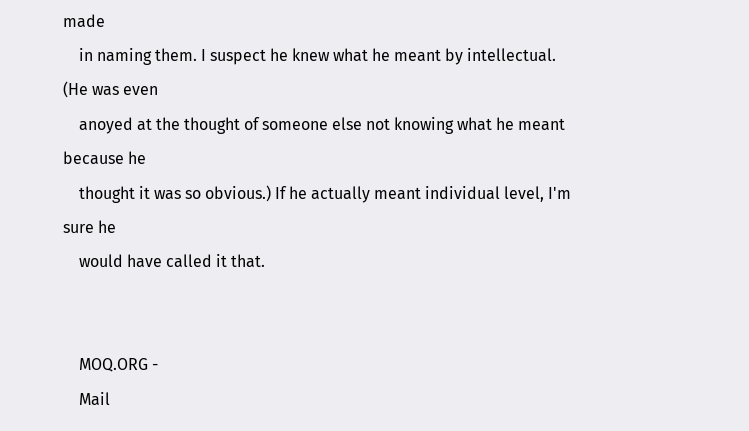made
    in naming them. I suspect he knew what he meant by intellectual. (He was even
    anoyed at the thought of someone else not knowing what he meant because he
    thought it was so obvious.) If he actually meant individual level, I'm sure he
    would have called it that.


    MOQ.ORG -
    Mail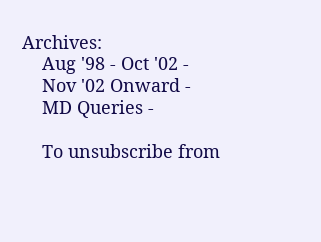Archives:
    Aug '98 - Oct '02 -
    Nov '02 Onward -
    MD Queries -

    To unsubscribe from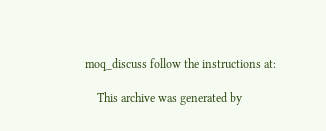moq_discuss follow the instructions at:

    This archive was generated by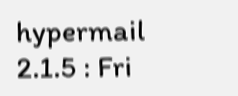hypermail 2.1.5 : Fri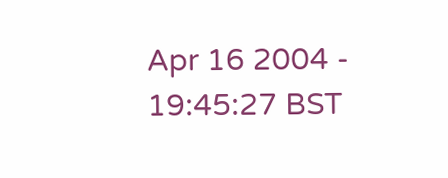Apr 16 2004 - 19:45:27 BST